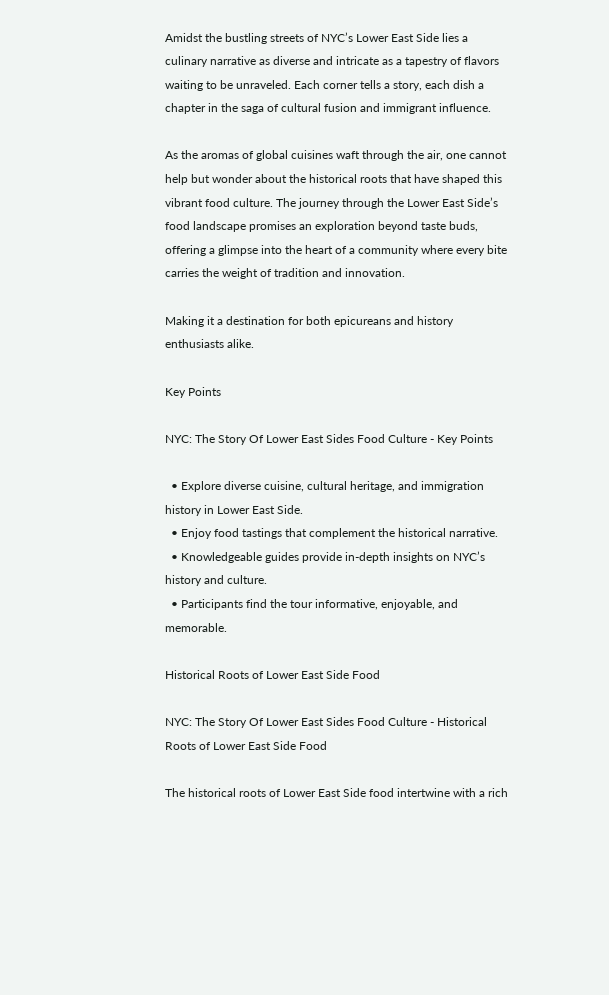Amidst the bustling streets of NYC’s Lower East Side lies a culinary narrative as diverse and intricate as a tapestry of flavors waiting to be unraveled. Each corner tells a story, each dish a chapter in the saga of cultural fusion and immigrant influence.

As the aromas of global cuisines waft through the air, one cannot help but wonder about the historical roots that have shaped this vibrant food culture. The journey through the Lower East Side’s food landscape promises an exploration beyond taste buds, offering a glimpse into the heart of a community where every bite carries the weight of tradition and innovation.

Making it a destination for both epicureans and history enthusiasts alike.

Key Points

NYC: The Story Of Lower East Sides Food Culture - Key Points

  • Explore diverse cuisine, cultural heritage, and immigration history in Lower East Side.
  • Enjoy food tastings that complement the historical narrative.
  • Knowledgeable guides provide in-depth insights on NYC’s history and culture.
  • Participants find the tour informative, enjoyable, and memorable.

Historical Roots of Lower East Side Food

NYC: The Story Of Lower East Sides Food Culture - Historical Roots of Lower East Side Food

The historical roots of Lower East Side food intertwine with a rich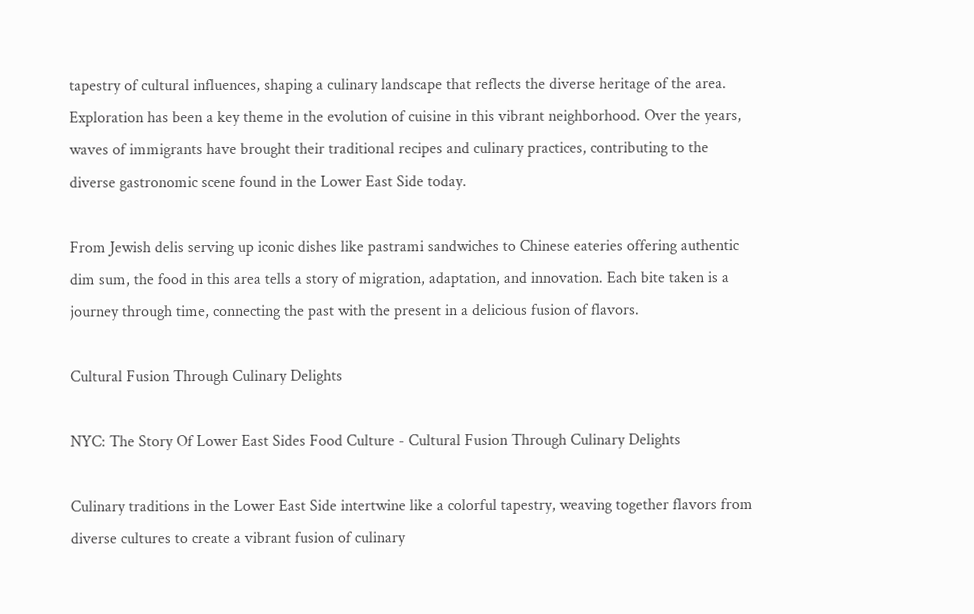tapestry of cultural influences, shaping a culinary landscape that reflects the diverse heritage of the area. Exploration has been a key theme in the evolution of cuisine in this vibrant neighborhood. Over the years, waves of immigrants have brought their traditional recipes and culinary practices, contributing to the diverse gastronomic scene found in the Lower East Side today.

From Jewish delis serving up iconic dishes like pastrami sandwiches to Chinese eateries offering authentic dim sum, the food in this area tells a story of migration, adaptation, and innovation. Each bite taken is a journey through time, connecting the past with the present in a delicious fusion of flavors.

Cultural Fusion Through Culinary Delights

NYC: The Story Of Lower East Sides Food Culture - Cultural Fusion Through Culinary Delights

Culinary traditions in the Lower East Side intertwine like a colorful tapestry, weaving together flavors from diverse cultures to create a vibrant fusion of culinary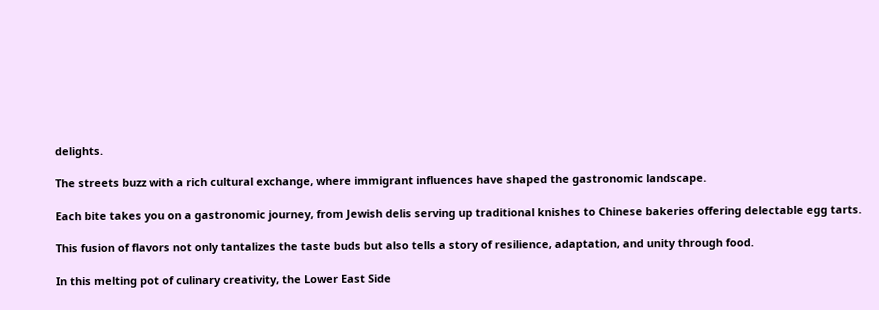delights.

The streets buzz with a rich cultural exchange, where immigrant influences have shaped the gastronomic landscape.

Each bite takes you on a gastronomic journey, from Jewish delis serving up traditional knishes to Chinese bakeries offering delectable egg tarts.

This fusion of flavors not only tantalizes the taste buds but also tells a story of resilience, adaptation, and unity through food.

In this melting pot of culinary creativity, the Lower East Side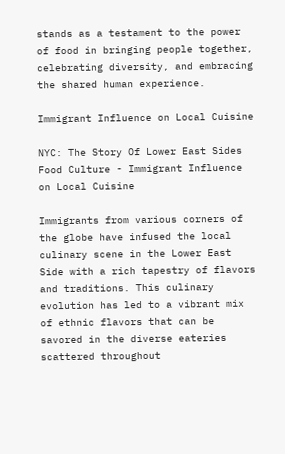stands as a testament to the power of food in bringing people together, celebrating diversity, and embracing the shared human experience.

Immigrant Influence on Local Cuisine

NYC: The Story Of Lower East Sides Food Culture - Immigrant Influence on Local Cuisine

Immigrants from various corners of the globe have infused the local culinary scene in the Lower East Side with a rich tapestry of flavors and traditions. This culinary evolution has led to a vibrant mix of ethnic flavors that can be savored in the diverse eateries scattered throughout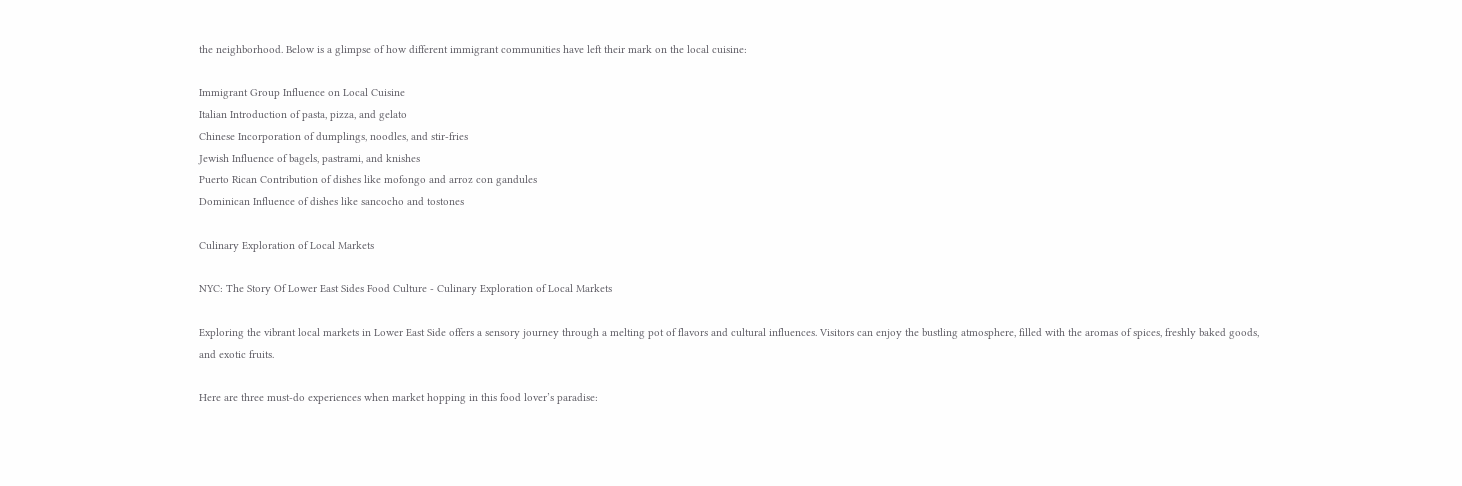the neighborhood. Below is a glimpse of how different immigrant communities have left their mark on the local cuisine:

Immigrant Group Influence on Local Cuisine
Italian Introduction of pasta, pizza, and gelato
Chinese Incorporation of dumplings, noodles, and stir-fries
Jewish Influence of bagels, pastrami, and knishes
Puerto Rican Contribution of dishes like mofongo and arroz con gandules
Dominican Influence of dishes like sancocho and tostones

Culinary Exploration of Local Markets

NYC: The Story Of Lower East Sides Food Culture - Culinary Exploration of Local Markets

Exploring the vibrant local markets in Lower East Side offers a sensory journey through a melting pot of flavors and cultural influences. Visitors can enjoy the bustling atmosphere, filled with the aromas of spices, freshly baked goods, and exotic fruits.

Here are three must-do experiences when market hopping in this food lover’s paradise: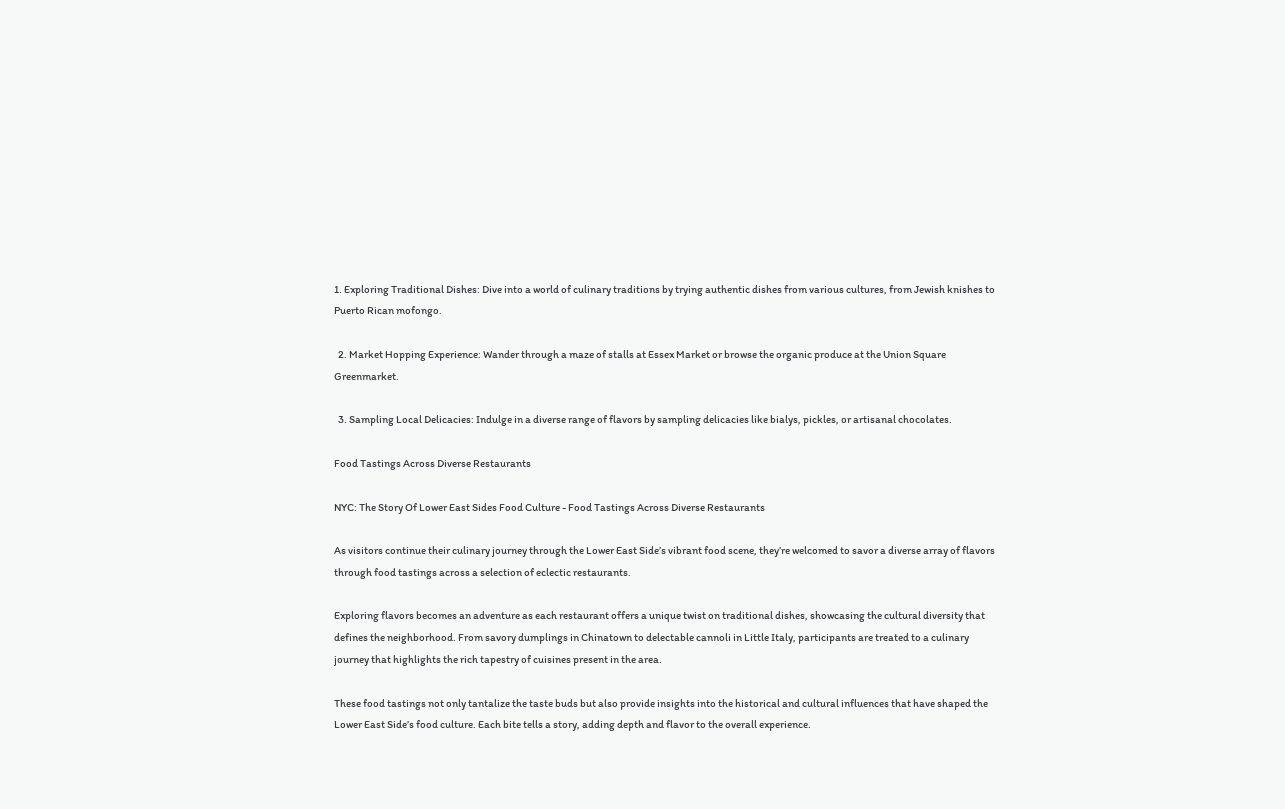1. Exploring Traditional Dishes: Dive into a world of culinary traditions by trying authentic dishes from various cultures, from Jewish knishes to Puerto Rican mofongo.

  2. Market Hopping Experience: Wander through a maze of stalls at Essex Market or browse the organic produce at the Union Square Greenmarket.

  3. Sampling Local Delicacies: Indulge in a diverse range of flavors by sampling delicacies like bialys, pickles, or artisanal chocolates.

Food Tastings Across Diverse Restaurants

NYC: The Story Of Lower East Sides Food Culture - Food Tastings Across Diverse Restaurants

As visitors continue their culinary journey through the Lower East Side’s vibrant food scene, they’re welcomed to savor a diverse array of flavors through food tastings across a selection of eclectic restaurants.

Exploring flavors becomes an adventure as each restaurant offers a unique twist on traditional dishes, showcasing the cultural diversity that defines the neighborhood. From savory dumplings in Chinatown to delectable cannoli in Little Italy, participants are treated to a culinary journey that highlights the rich tapestry of cuisines present in the area.

These food tastings not only tantalize the taste buds but also provide insights into the historical and cultural influences that have shaped the Lower East Side’s food culture. Each bite tells a story, adding depth and flavor to the overall experience.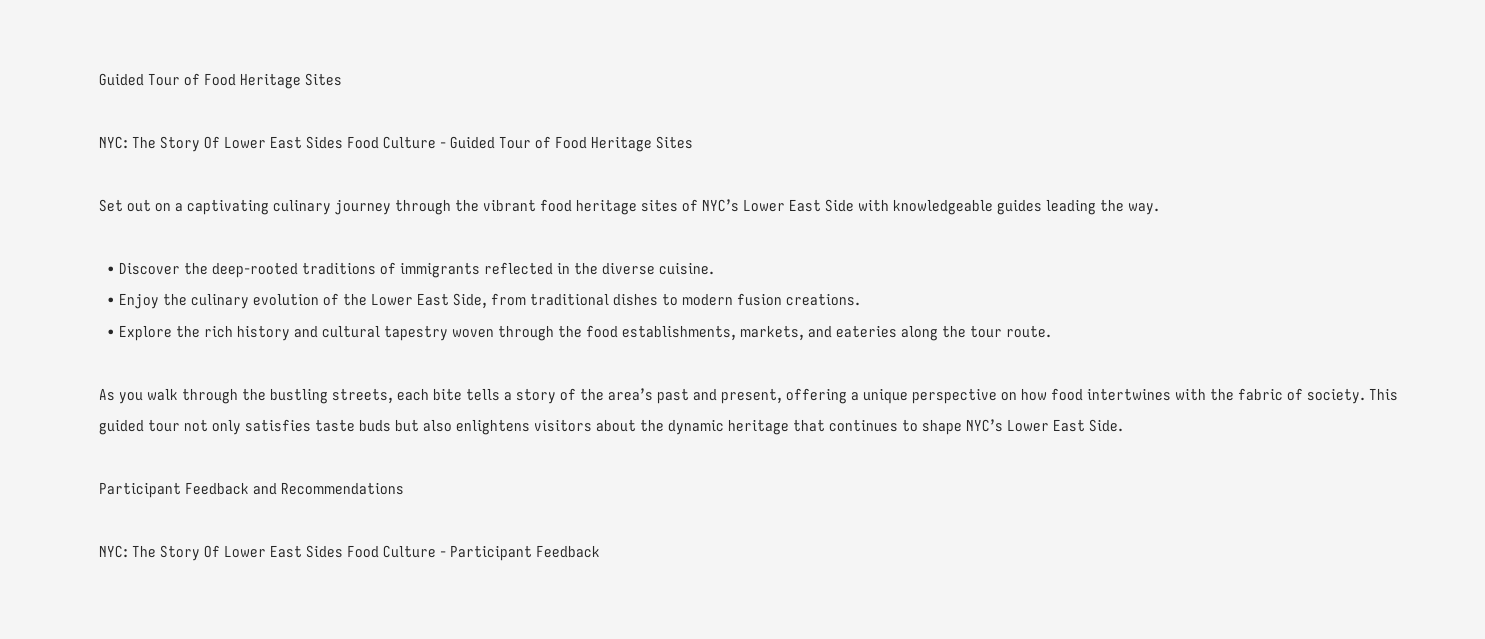Guided Tour of Food Heritage Sites

NYC: The Story Of Lower East Sides Food Culture - Guided Tour of Food Heritage Sites

Set out on a captivating culinary journey through the vibrant food heritage sites of NYC’s Lower East Side with knowledgeable guides leading the way.

  • Discover the deep-rooted traditions of immigrants reflected in the diverse cuisine.
  • Enjoy the culinary evolution of the Lower East Side, from traditional dishes to modern fusion creations.
  • Explore the rich history and cultural tapestry woven through the food establishments, markets, and eateries along the tour route.

As you walk through the bustling streets, each bite tells a story of the area’s past and present, offering a unique perspective on how food intertwines with the fabric of society. This guided tour not only satisfies taste buds but also enlightens visitors about the dynamic heritage that continues to shape NYC’s Lower East Side.

Participant Feedback and Recommendations

NYC: The Story Of Lower East Sides Food Culture - Participant Feedback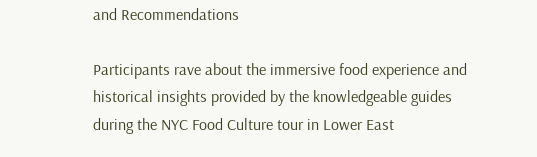and Recommendations

Participants rave about the immersive food experience and historical insights provided by the knowledgeable guides during the NYC Food Culture tour in Lower East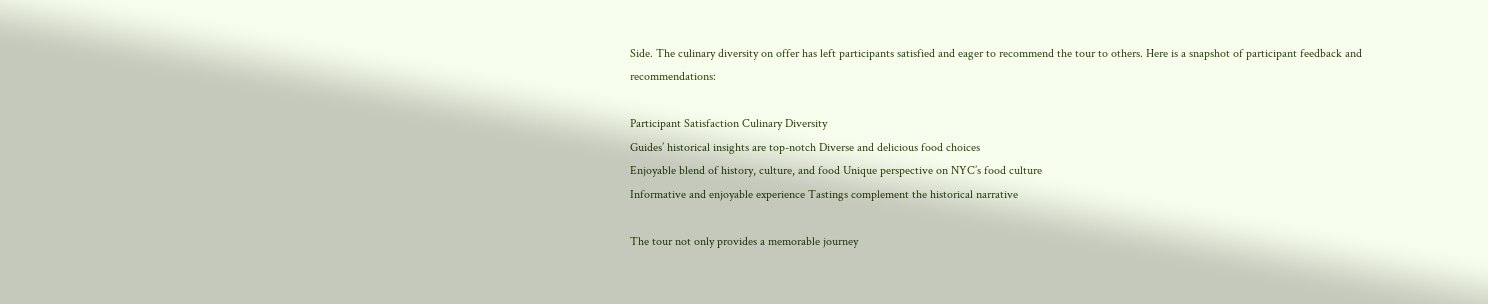Side. The culinary diversity on offer has left participants satisfied and eager to recommend the tour to others. Here is a snapshot of participant feedback and recommendations:

Participant Satisfaction Culinary Diversity
Guides’ historical insights are top-notch Diverse and delicious food choices
Enjoyable blend of history, culture, and food Unique perspective on NYC’s food culture
Informative and enjoyable experience Tastings complement the historical narrative

The tour not only provides a memorable journey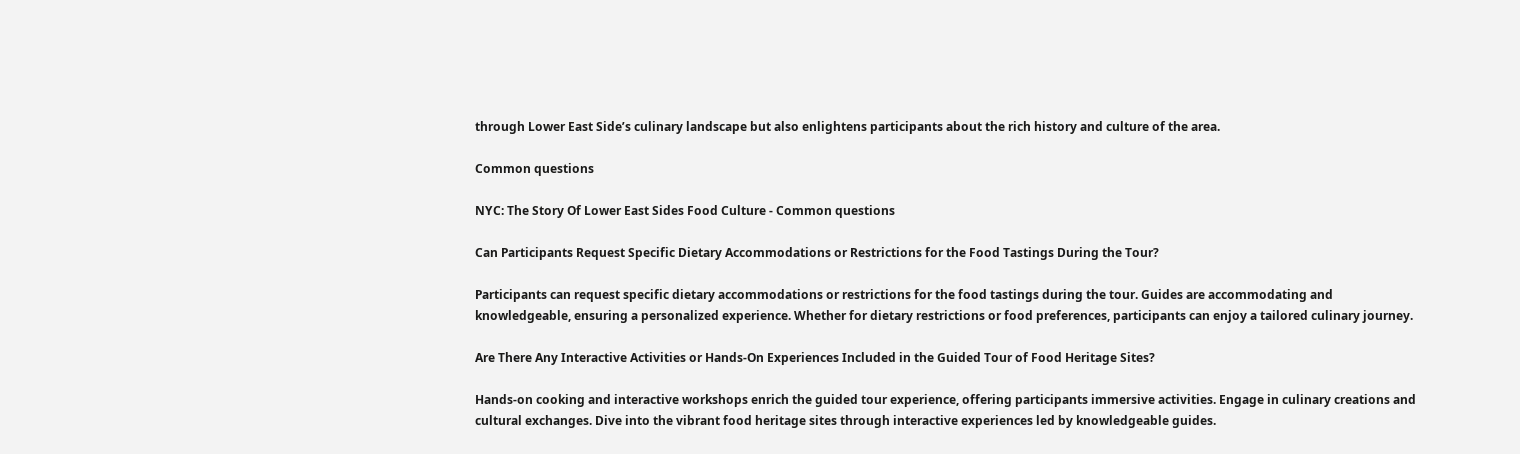through Lower East Side’s culinary landscape but also enlightens participants about the rich history and culture of the area.

Common questions

NYC: The Story Of Lower East Sides Food Culture - Common questions

Can Participants Request Specific Dietary Accommodations or Restrictions for the Food Tastings During the Tour?

Participants can request specific dietary accommodations or restrictions for the food tastings during the tour. Guides are accommodating and knowledgeable, ensuring a personalized experience. Whether for dietary restrictions or food preferences, participants can enjoy a tailored culinary journey.

Are There Any Interactive Activities or Hands-On Experiences Included in the Guided Tour of Food Heritage Sites?

Hands-on cooking and interactive workshops enrich the guided tour experience, offering participants immersive activities. Engage in culinary creations and cultural exchanges. Dive into the vibrant food heritage sites through interactive experiences led by knowledgeable guides.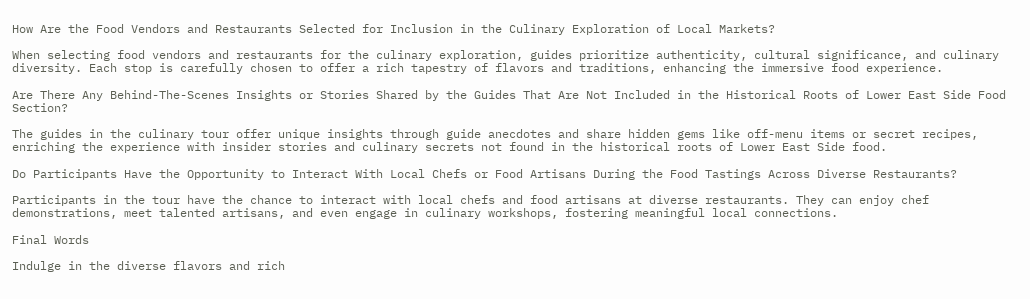How Are the Food Vendors and Restaurants Selected for Inclusion in the Culinary Exploration of Local Markets?

When selecting food vendors and restaurants for the culinary exploration, guides prioritize authenticity, cultural significance, and culinary diversity. Each stop is carefully chosen to offer a rich tapestry of flavors and traditions, enhancing the immersive food experience.

Are There Any Behind-The-Scenes Insights or Stories Shared by the Guides That Are Not Included in the Historical Roots of Lower East Side Food Section?

The guides in the culinary tour offer unique insights through guide anecdotes and share hidden gems like off-menu items or secret recipes, enriching the experience with insider stories and culinary secrets not found in the historical roots of Lower East Side food.

Do Participants Have the Opportunity to Interact With Local Chefs or Food Artisans During the Food Tastings Across Diverse Restaurants?

Participants in the tour have the chance to interact with local chefs and food artisans at diverse restaurants. They can enjoy chef demonstrations, meet talented artisans, and even engage in culinary workshops, fostering meaningful local connections.

Final Words

Indulge in the diverse flavors and rich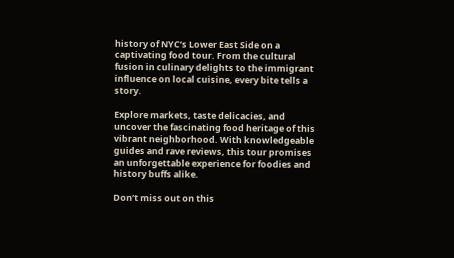history of NYC’s Lower East Side on a captivating food tour. From the cultural fusion in culinary delights to the immigrant influence on local cuisine, every bite tells a story.

Explore markets, taste delicacies, and uncover the fascinating food heritage of this vibrant neighborhood. With knowledgeable guides and rave reviews, this tour promises an unforgettable experience for foodies and history buffs alike.

Don’t miss out on this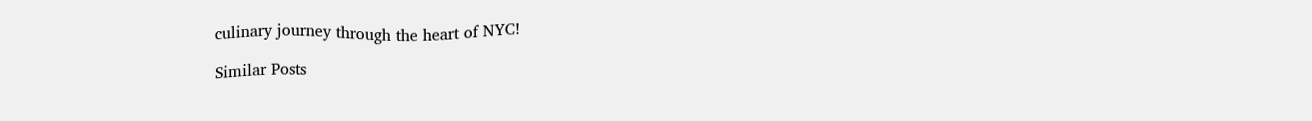culinary journey through the heart of NYC!

Similar Posts